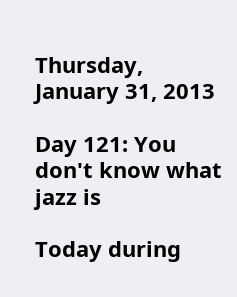Thursday, January 31, 2013

Day 121: You don't know what jazz is

Today during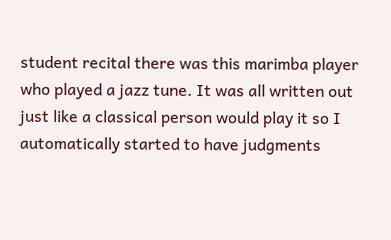student recital there was this marimba player who played a jazz tune. It was all written out just like a classical person would play it so I automatically started to have judgments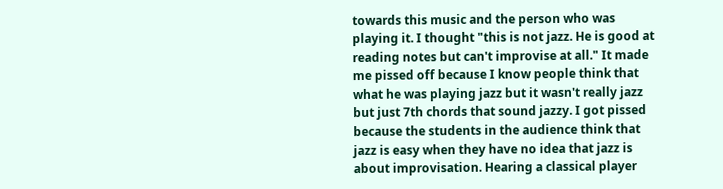towards this music and the person who was playing it. I thought "this is not jazz. He is good at reading notes but can't improvise at all." It made me pissed off because I know people think that what he was playing jazz but it wasn't really jazz but just 7th chords that sound jazzy. I got pissed because the students in the audience think that jazz is easy when they have no idea that jazz is about improvisation. Hearing a classical player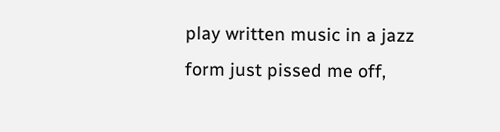play written music in a jazz form just pissed me off,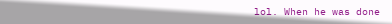lol. When he was done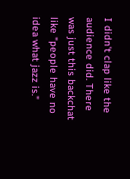I didn't clap like the audience did. There was just this backchat like "people have no idea what jazz is."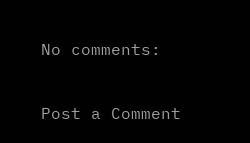No comments:

Post a Comment